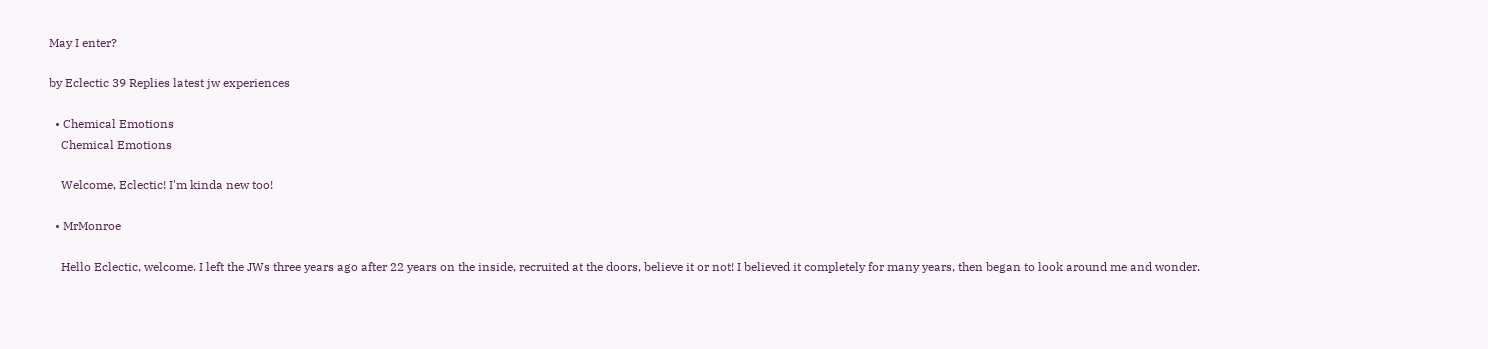May I enter?

by Eclectic 39 Replies latest jw experiences

  • Chemical Emotions
    Chemical Emotions

    Welcome, Eclectic! I'm kinda new too!

  • MrMonroe

    Hello Eclectic, welcome. I left the JWs three years ago after 22 years on the inside, recruited at the doors, believe it or not! I believed it completely for many years, then began to look around me and wonder.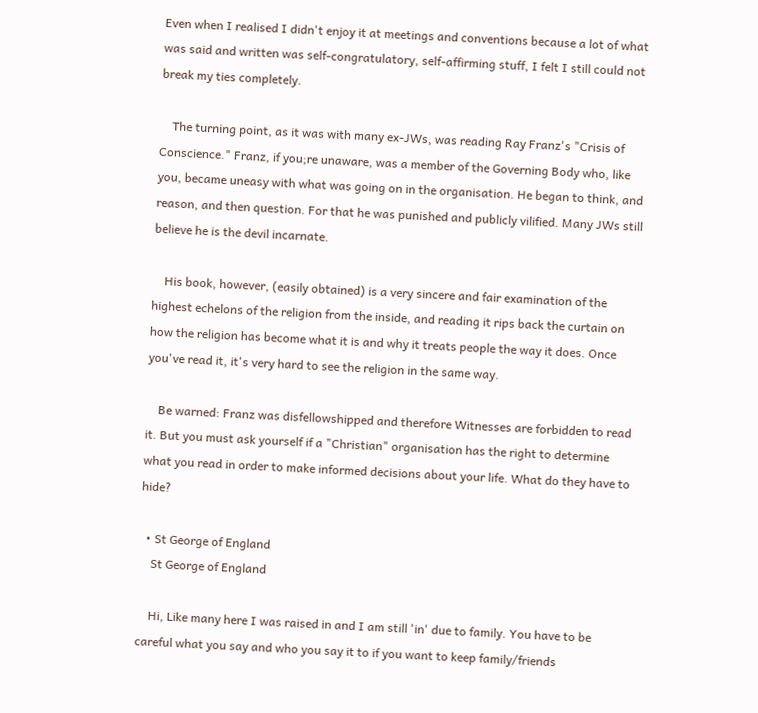Even when I realised I didn't enjoy it at meetings and conventions because a lot of what was said and written was self-congratulatory, self-affirming stuff, I felt I still could not break my ties completely.

    The turning point, as it was with many ex-JWs, was reading Ray Franz's "Crisis of Conscience." Franz, if you;re unaware, was a member of the Governing Body who, like you, became uneasy with what was going on in the organisation. He began to think, and reason, and then question. For that he was punished and publicly vilified. Many JWs still believe he is the devil incarnate.

    His book, however, (easily obtained) is a very sincere and fair examination of the highest echelons of the religion from the inside, and reading it rips back the curtain on how the religion has become what it is and why it treats people the way it does. Once you've read it, it's very hard to see the religion in the same way.

    Be warned: Franz was disfellowshipped and therefore Witnesses are forbidden to read it. But you must ask yourself if a "Christian" organisation has the right to determine what you read in order to make informed decisions about your life. What do they have to hide?

  • St George of England
    St George of England

    Hi, Like many here I was raised in and I am still 'in' due to family. You have to be careful what you say and who you say it to if you want to keep family/friends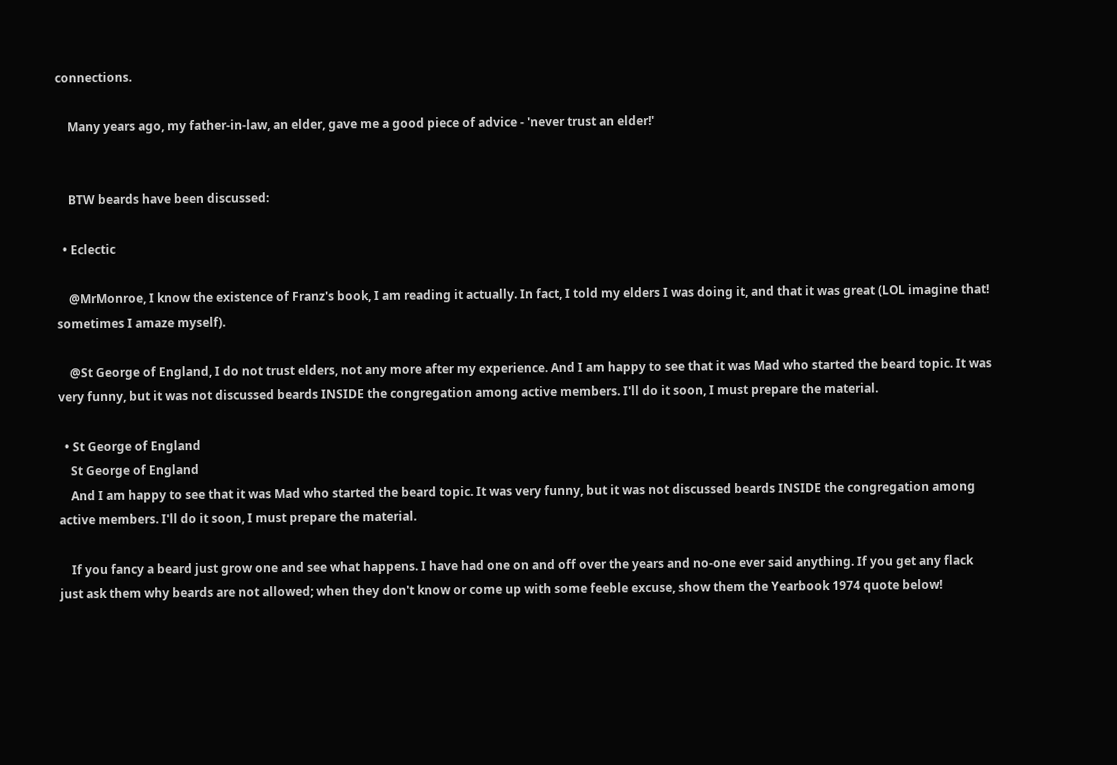connections.

    Many years ago, my father-in-law, an elder, gave me a good piece of advice - 'never trust an elder!'


    BTW beards have been discussed:

  • Eclectic

    @MrMonroe, I know the existence of Franz's book, I am reading it actually. In fact, I told my elders I was doing it, and that it was great (LOL imagine that! sometimes I amaze myself).

    @St George of England, I do not trust elders, not any more after my experience. And I am happy to see that it was Mad who started the beard topic. It was very funny, but it was not discussed beards INSIDE the congregation among active members. I'll do it soon, I must prepare the material.

  • St George of England
    St George of England
    And I am happy to see that it was Mad who started the beard topic. It was very funny, but it was not discussed beards INSIDE the congregation among active members. I'll do it soon, I must prepare the material.

    If you fancy a beard just grow one and see what happens. I have had one on and off over the years and no-one ever said anything. If you get any flack just ask them why beards are not allowed; when they don't know or come up with some feeble excuse, show them the Yearbook 1974 quote below!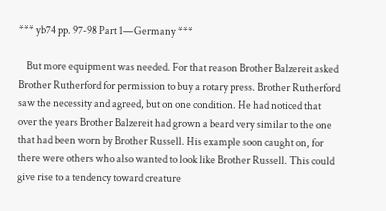*** yb74 pp. 97-98 Part 1—Germany ***

    But more equipment was needed. For that reason Brother Balzereit asked Brother Rutherford for permission to buy a rotary press. Brother Rutherford saw the necessity and agreed, but on one condition. He had noticed that over the years Brother Balzereit had grown a beard very similar to the one that had been worn by Brother Russell. His example soon caught on, for there were others who also wanted to look like Brother Russell. This could give rise to a tendency toward creature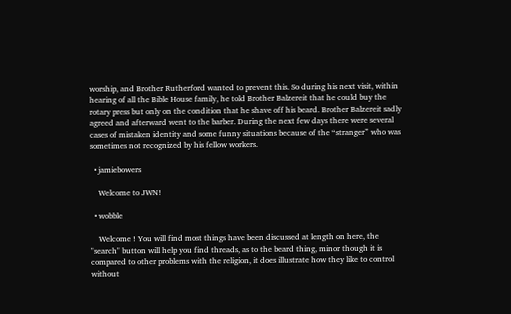worship, and Brother Rutherford wanted to prevent this. So during his next visit, within hearing of all the Bible House family, he told Brother Balzereit that he could buy the rotary press but only on the condition that he shave off his beard. Brother Balzereit sadly agreed and afterward went to the barber. During the next few days there were several cases of mistaken identity and some funny situations because of the “stranger” who was sometimes not recognized by his fellow workers.

  • jamiebowers

    Welcome to JWN!

  • wobble

    Welcome ! You will find most things have been discussed at length on here, the "search" button will help you find threads, as to the beard thing, minor though it is compared to other problems with the religion, it does illustrate how they like to control without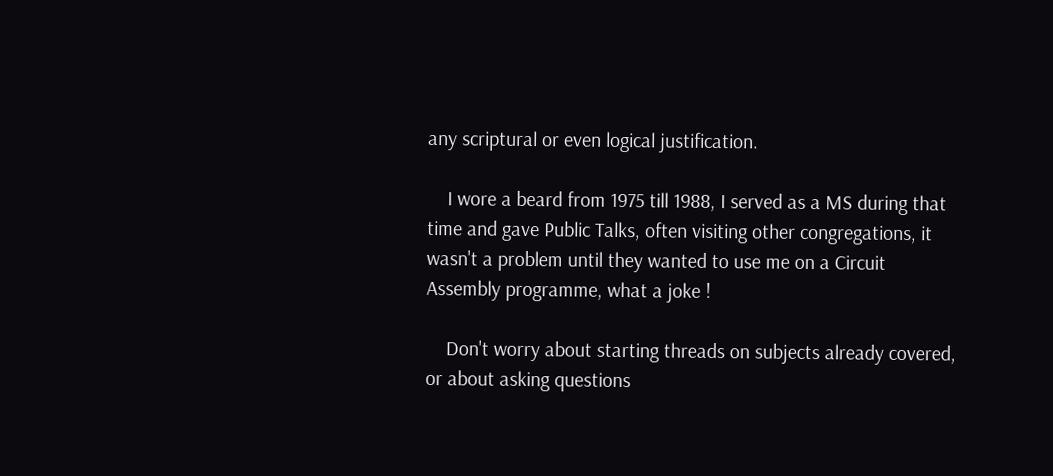any scriptural or even logical justification.

    I wore a beard from 1975 till 1988, I served as a MS during that time and gave Public Talks, often visiting other congregations, it wasn't a problem until they wanted to use me on a Circuit Assembly programme, what a joke !

    Don't worry about starting threads on subjects already covered, or about asking questions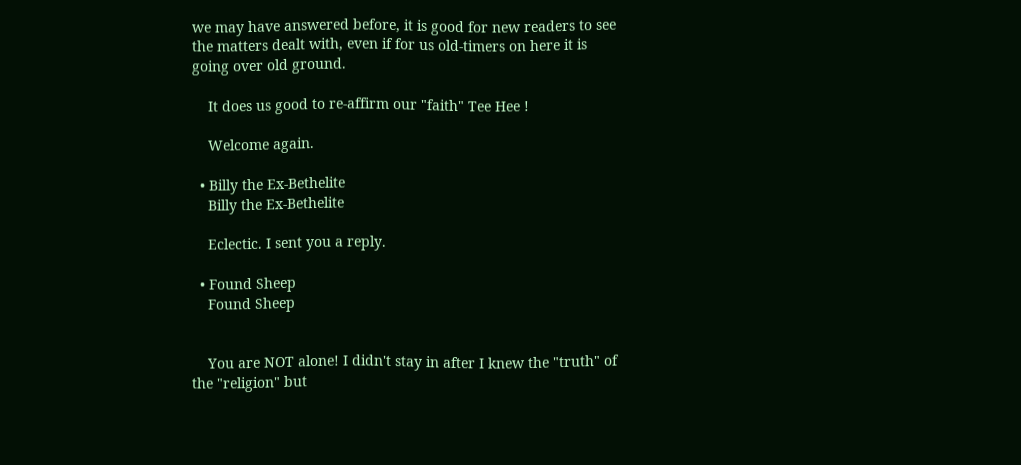we may have answered before, it is good for new readers to see the matters dealt with, even if for us old-timers on here it is going over old ground.

    It does us good to re-affirm our "faith" Tee Hee !

    Welcome again.

  • Billy the Ex-Bethelite
    Billy the Ex-Bethelite

    Eclectic. I sent you a reply.

  • Found Sheep
    Found Sheep


    You are NOT alone! I didn't stay in after I knew the "truth" of the "religion" but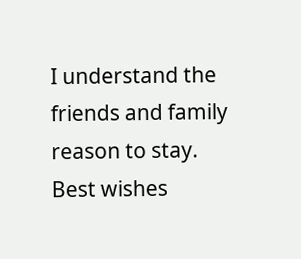I understand the friends and family reason to stay. Best wishes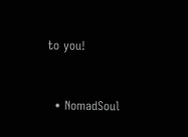to you!


  • NomadSoul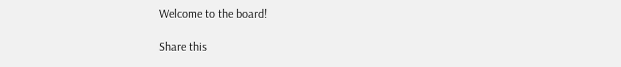Welcome to the board!

Share this